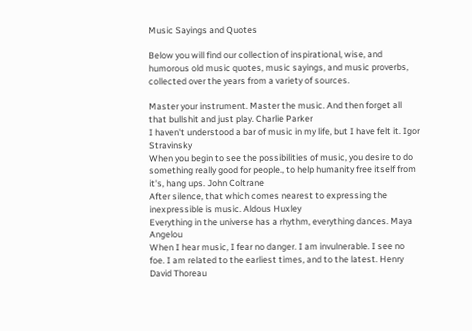Music Sayings and Quotes

Below you will find our collection of inspirational, wise, and humorous old music quotes, music sayings, and music proverbs, collected over the years from a variety of sources.

Master your instrument. Master the music. And then forget all that bullshit and just play. Charlie Parker
I haven't understood a bar of music in my life, but I have felt it. Igor Stravinsky
When you begin to see the possibilities of music, you desire to do something really good for people., to help humanity free itself from it's, hang ups. John Coltrane
After silence, that which comes nearest to expressing the inexpressible is music. Aldous Huxley
Everything in the universe has a rhythm, everything dances. Maya Angelou
When I hear music, I fear no danger. I am invulnerable. I see no foe. I am related to the earliest times, and to the latest. Henry David Thoreau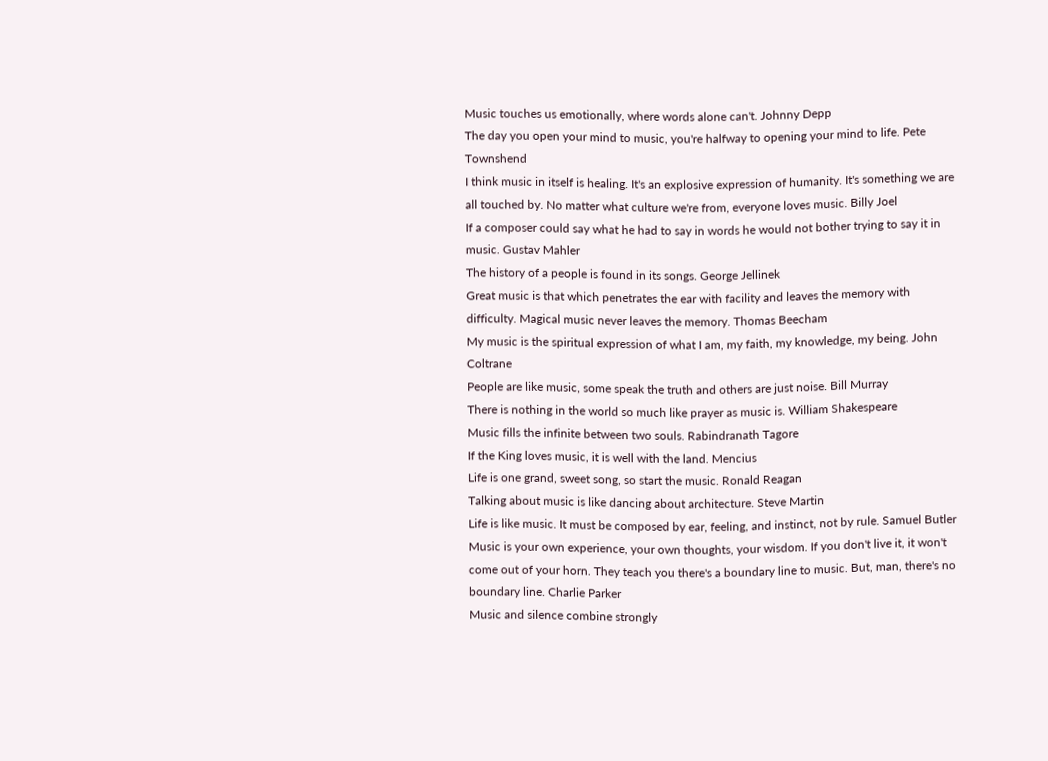Music touches us emotionally, where words alone can't. Johnny Depp
The day you open your mind to music, you're halfway to opening your mind to life. Pete Townshend
I think music in itself is healing. It's an explosive expression of humanity. It's something we are all touched by. No matter what culture we're from, everyone loves music. Billy Joel
If a composer could say what he had to say in words he would not bother trying to say it in music. Gustav Mahler
The history of a people is found in its songs. George Jellinek
Great music is that which penetrates the ear with facility and leaves the memory with difficulty. Magical music never leaves the memory. Thomas Beecham
My music is the spiritual expression of what I am, my faith, my knowledge, my being. John Coltrane
People are like music, some speak the truth and others are just noise. Bill Murray
There is nothing in the world so much like prayer as music is. William Shakespeare
Music fills the infinite between two souls. Rabindranath Tagore
If the King loves music, it is well with the land. Mencius
Life is one grand, sweet song, so start the music. Ronald Reagan
Talking about music is like dancing about architecture. Steve Martin
Life is like music. It must be composed by ear, feeling, and instinct, not by rule. Samuel Butler
Music is your own experience, your own thoughts, your wisdom. If you don't live it, it won't come out of your horn. They teach you there's a boundary line to music. But, man, there's no boundary line. Charlie Parker
Music and silence combine strongly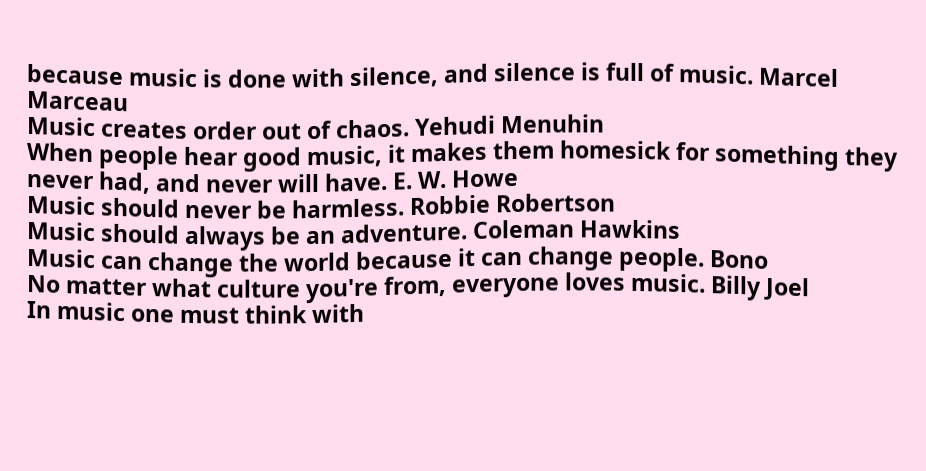because music is done with silence, and silence is full of music. Marcel Marceau
Music creates order out of chaos. Yehudi Menuhin
When people hear good music, it makes them homesick for something they never had, and never will have. E. W. Howe
Music should never be harmless. Robbie Robertson
Music should always be an adventure. Coleman Hawkins
Music can change the world because it can change people. Bono
No matter what culture you're from, everyone loves music. Billy Joel
In music one must think with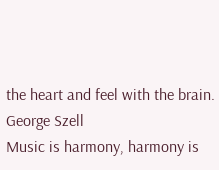the heart and feel with the brain. George Szell
Music is harmony, harmony is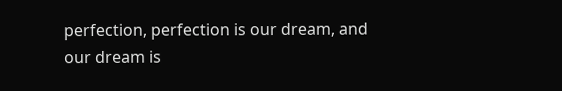perfection, perfection is our dream, and our dream is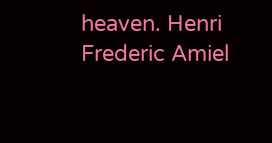heaven. Henri Frederic Amiel